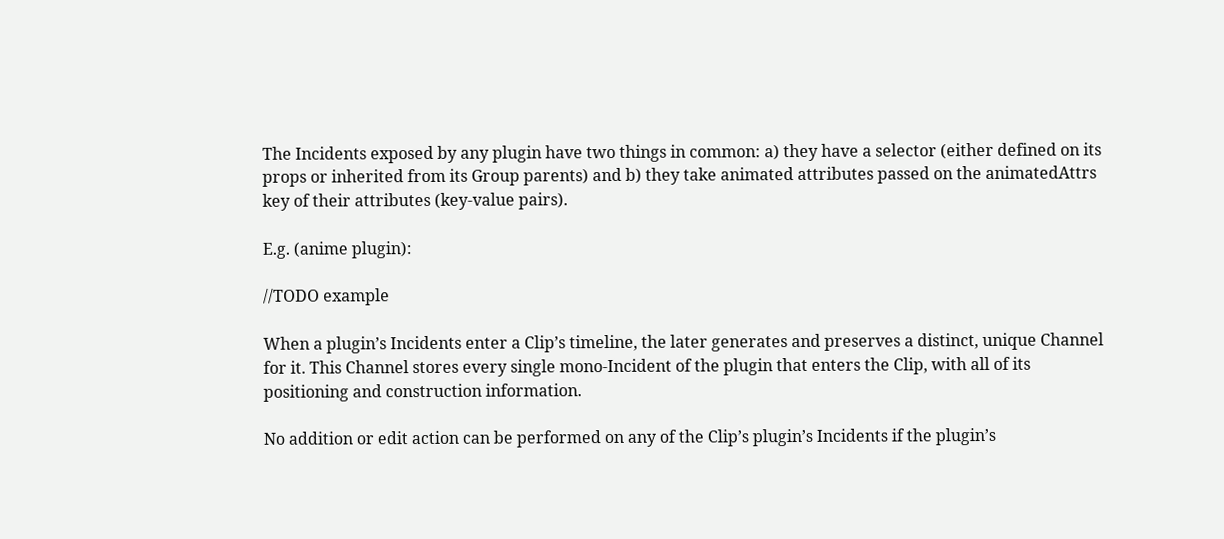The Incidents exposed by any plugin have two things in common: a) they have a selector (either defined on its props or inherited from its Group parents) and b) they take animated attributes passed on the animatedAttrs key of their attributes (key-value pairs).

E.g. (anime plugin):

//TODO example

When a plugin’s Incidents enter a Clip’s timeline, the later generates and preserves a distinct, unique Channel for it. This Channel stores every single mono-Incident of the plugin that enters the Clip, with all of its positioning and construction information.

No addition or edit action can be performed on any of the Clip’s plugin’s Incidents if the plugin’s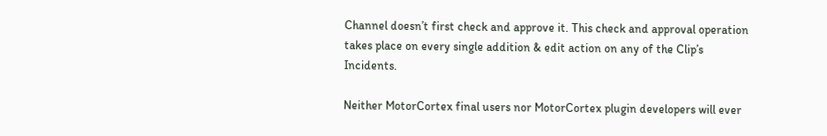Channel doesn’t first check and approve it. This check and approval operation takes place on every single addition & edit action on any of the Clip’s Incidents.

Neither MotorCortex final users nor MotorCortex plugin developers will ever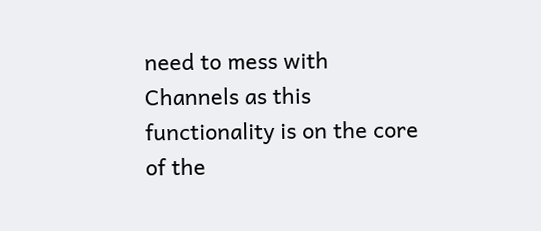need to mess with Channels as this functionality is on the core of the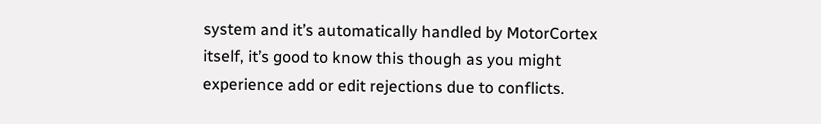system and it’s automatically handled by MotorCortex itself, it’s good to know this though as you might experience add or edit rejections due to conflicts.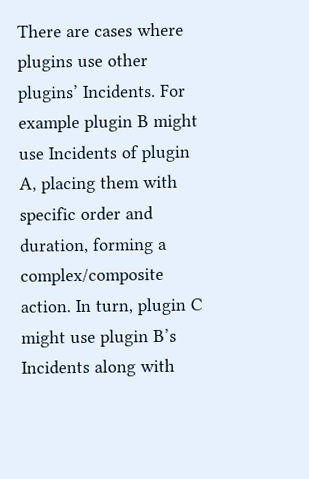There are cases where plugins use other plugins’ Incidents. For example plugin B might use Incidents of plugin A, placing them with specific order and duration, forming a complex/composite action. In turn, plugin C might use plugin B’s Incidents along with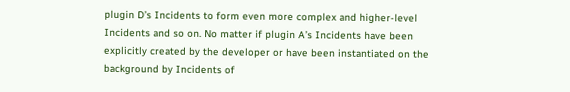plugin D’s Incidents to form even more complex and higher-level Incidents and so on. No matter if plugin A’s Incidents have been explicitly created by the developer or have been instantiated on the background by Incidents of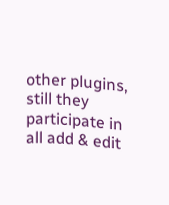other plugins, still they participate in all add & edit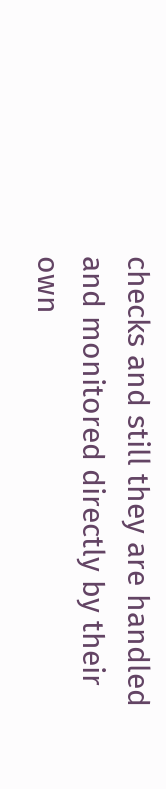checks and still they are handled and monitored directly by their own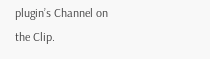plugin’s Channel on the Clip.